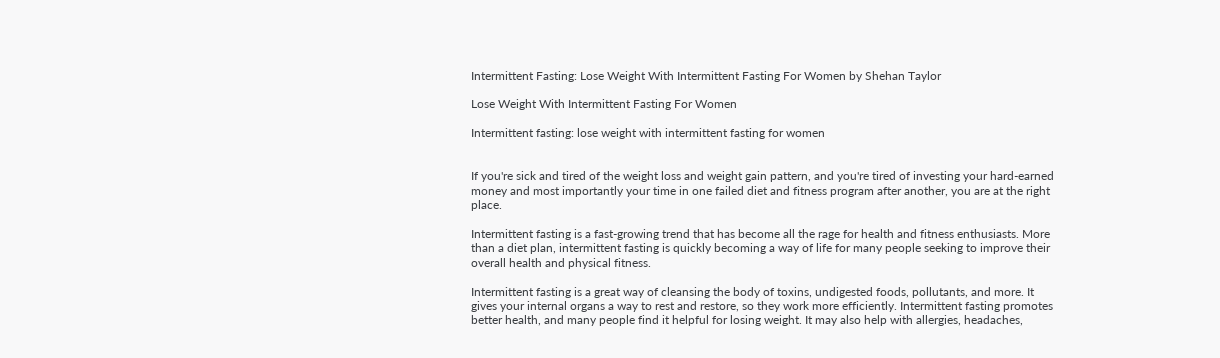Intermittent Fasting: Lose Weight With Intermittent Fasting For Women by Shehan Taylor

Lose Weight With Intermittent Fasting For Women

Intermittent fasting: lose weight with intermittent fasting for women


If you're sick and tired of the weight loss and weight gain pattern, and you're tired of investing your hard-earned money and most importantly your time in one failed diet and fitness program after another, you are at the right place.

Intermittent fasting is a fast-growing trend that has become all the rage for health and fitness enthusiasts. More than a diet plan, intermittent fasting is quickly becoming a way of life for many people seeking to improve their overall health and physical fitness.

Intermittent fasting is a great way of cleansing the body of toxins, undigested foods, pollutants, and more. It gives your internal organs a way to rest and restore, so they work more efficiently. Intermittent fasting promotes better health, and many people find it helpful for losing weight. It may also help with allergies, headaches,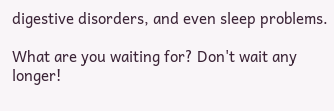digestive disorders, and even sleep problems.

What are you waiting for? Don't wait any longer!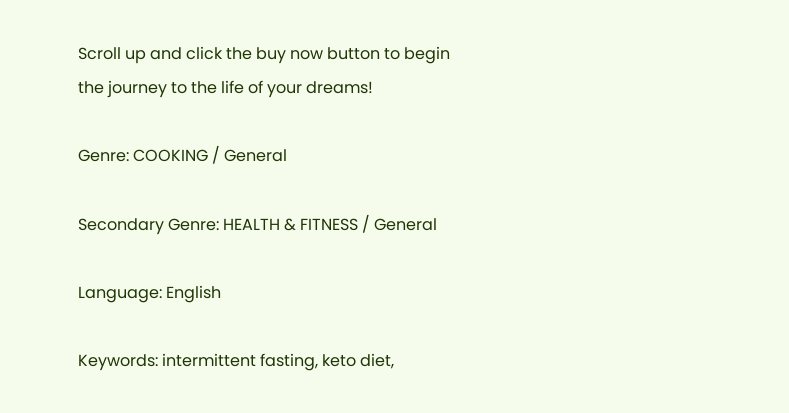Scroll up and click the buy now button to begin the journey to the life of your dreams!

Genre: COOKING / General

Secondary Genre: HEALTH & FITNESS / General

Language: English

Keywords: intermittent fasting, keto diet,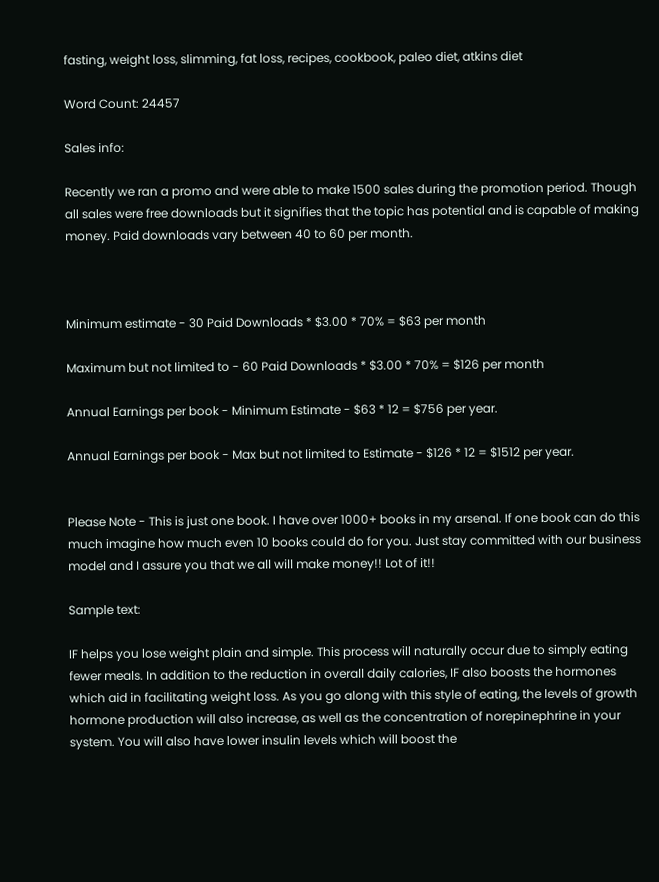fasting, weight loss, slimming, fat loss, recipes, cookbook, paleo diet, atkins diet

Word Count: 24457

Sales info:

Recently we ran a promo and were able to make 1500 sales during the promotion period. Though all sales were free downloads but it signifies that the topic has potential and is capable of making money. Paid downloads vary between 40 to 60 per month.



Minimum estimate - 30 Paid Downloads * $3.00 * 70% = $63 per month

Maximum but not limited to - 60 Paid Downloads * $3.00 * 70% = $126 per month

Annual Earnings per book - Minimum Estimate - $63 * 12 = $756 per year.

Annual Earnings per book - Max but not limited to Estimate - $126 * 12 = $1512 per year.


Please Note - This is just one book. I have over 1000+ books in my arsenal. If one book can do this much imagine how much even 10 books could do for you. Just stay committed with our business model and I assure you that we all will make money!! Lot of it!!

Sample text:

IF helps you lose weight plain and simple. This process will naturally occur due to simply eating fewer meals. In addition to the reduction in overall daily calories, IF also boosts the hormones which aid in facilitating weight loss. As you go along with this style of eating, the levels of growth hormone production will also increase, as well as the concentration of norepinephrine in your system. You will also have lower insulin levels which will boost the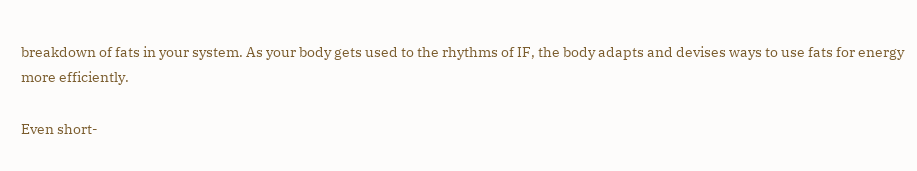breakdown of fats in your system. As your body gets used to the rhythms of IF, the body adapts and devises ways to use fats for energy more efficiently.

Even short-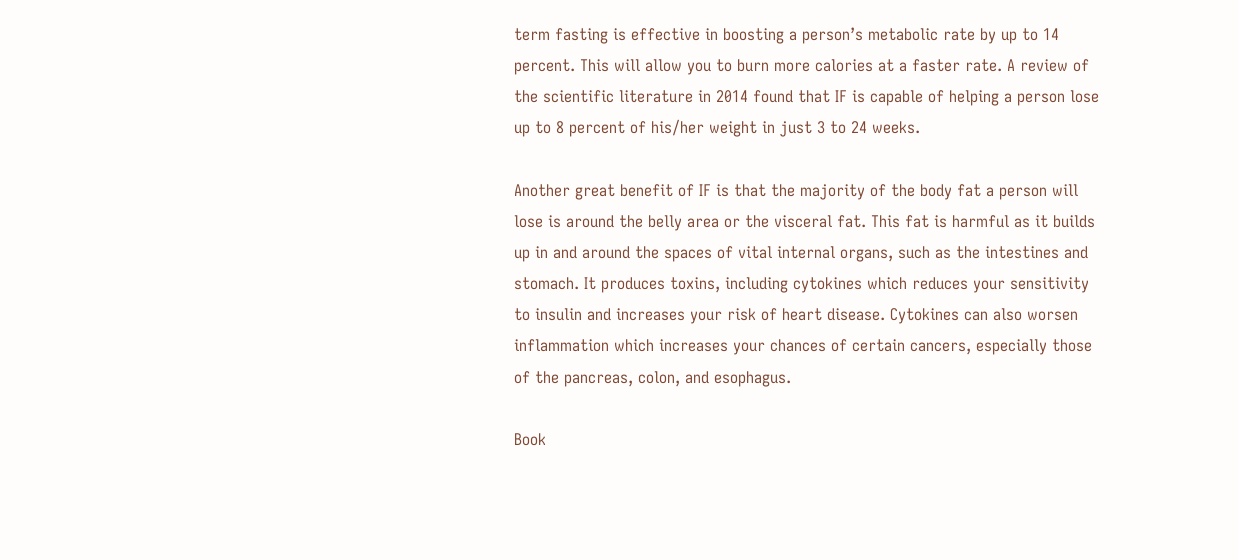term fasting is effective in boosting a person’s metabolic rate by up to 14 percent. This will allow you to burn more calories at a faster rate. A review of the scientific literature in 2014 found that IF is capable of helping a person lose up to 8 percent of his/her weight in just 3 to 24 weeks.

Another great benefit of IF is that the majority of the body fat a person will lose is around the belly area or the visceral fat. This fat is harmful as it builds up in and around the spaces of vital internal organs, such as the intestines and stomach. It produces toxins, including cytokines which reduces your sensitivity to insulin and increases your risk of heart disease. Cytokines can also worsen inflammation which increases your chances of certain cancers, especially those of the pancreas, colon, and esophagus.

Book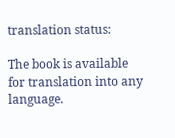translation status:

The book is available for translation into any language.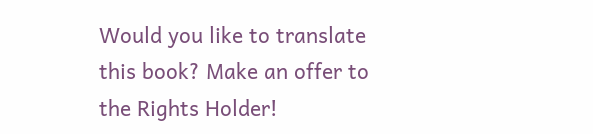Would you like to translate this book? Make an offer to the Rights Holder!